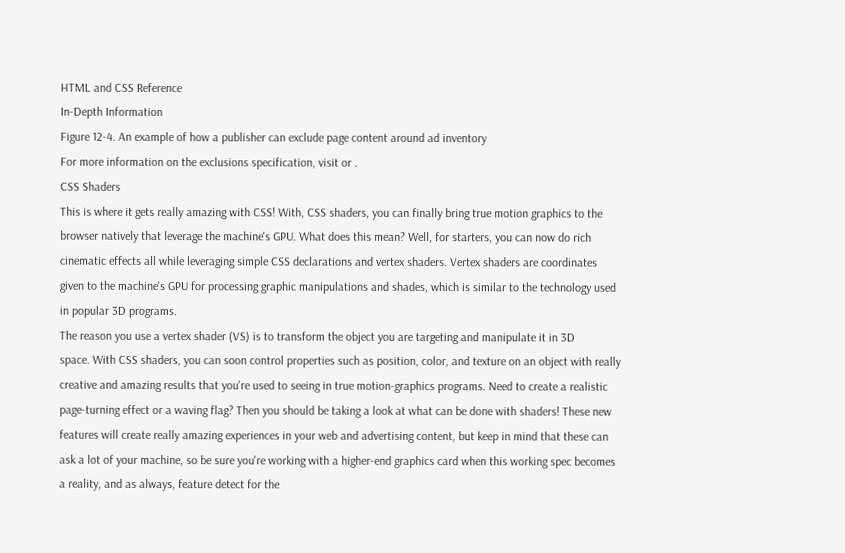HTML and CSS Reference
In-Depth Information
Figure 12-4. An example of how a publisher can exclude page content around ad inventory
For more information on the exclusions specification, visit or .
CSS Shaders
This is where it gets really amazing with CSS! With, CSS shaders, you can finally bring true motion graphics to the
browser natively that leverage the machine's GPU. What does this mean? Well, for starters, you can now do rich
cinematic effects all while leveraging simple CSS declarations and vertex shaders. Vertex shaders are coordinates
given to the machine's GPU for processing graphic manipulations and shades, which is similar to the technology used
in popular 3D programs.
The reason you use a vertex shader (VS) is to transform the object you are targeting and manipulate it in 3D
space. With CSS shaders, you can soon control properties such as position, color, and texture on an object with really
creative and amazing results that you're used to seeing in true motion-graphics programs. Need to create a realistic
page-turning effect or a waving flag? Then you should be taking a look at what can be done with shaders! These new
features will create really amazing experiences in your web and advertising content, but keep in mind that these can
ask a lot of your machine, so be sure you're working with a higher-end graphics card when this working spec becomes
a reality, and as always, feature detect for the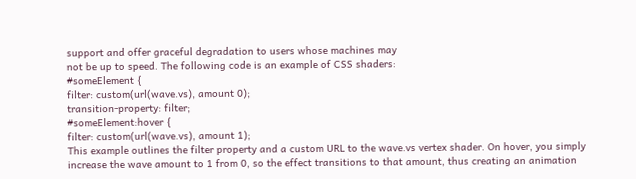support and offer graceful degradation to users whose machines may
not be up to speed. The following code is an example of CSS shaders:
#someElement {
filter: custom(url(wave.vs), amount 0);
transition-property: filter;
#someElement:hover {
filter: custom(url(wave.vs), amount 1);
This example outlines the filter property and a custom URL to the wave.vs vertex shader. On hover, you simply
increase the wave amount to 1 from 0, so the effect transitions to that amount, thus creating an animation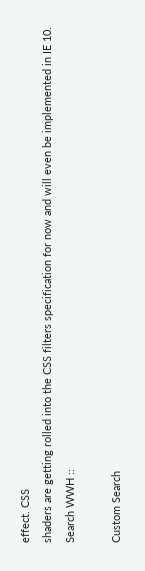effect. CSS
shaders are getting rolled into the CSS filters specification for now and will even be implemented in IE 10.
Search WWH ::

Custom Search